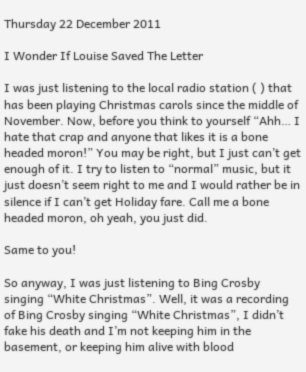Thursday 22 December 2011

I Wonder If Louise Saved The Letter

I was just listening to the local radio station ( ) that has been playing Christmas carols since the middle of November. Now, before you think to yourself “Ahh… I hate that crap and anyone that likes it is a bone headed moron!” You may be right, but I just can’t get enough of it. I try to listen to “normal” music, but it just doesn’t seem right to me and I would rather be in silence if I can’t get Holiday fare. Call me a bone headed moron, oh yeah, you just did.

Same to you!

So anyway, I was just listening to Bing Crosby singing “White Christmas”. Well, it was a recording of Bing Crosby singing “White Christmas”, I didn’t fake his death and I’m not keeping him in the basement, or keeping him alive with blood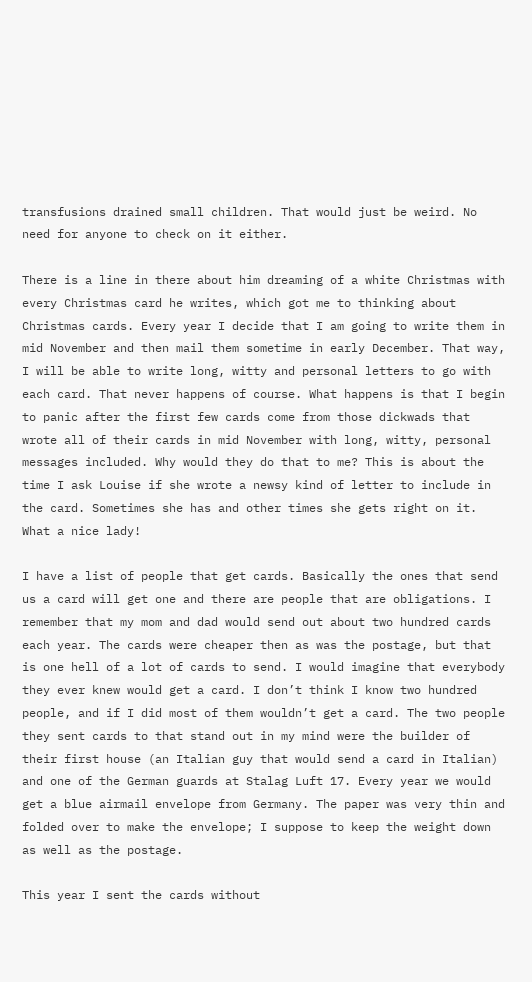transfusions drained small children. That would just be weird. No need for anyone to check on it either.

There is a line in there about him dreaming of a white Christmas with every Christmas card he writes, which got me to thinking about Christmas cards. Every year I decide that I am going to write them in mid November and then mail them sometime in early December. That way, I will be able to write long, witty and personal letters to go with each card. That never happens of course. What happens is that I begin to panic after the first few cards come from those dickwads that wrote all of their cards in mid November with long, witty, personal messages included. Why would they do that to me? This is about the time I ask Louise if she wrote a newsy kind of letter to include in the card. Sometimes she has and other times she gets right on it. What a nice lady!

I have a list of people that get cards. Basically the ones that send us a card will get one and there are people that are obligations. I remember that my mom and dad would send out about two hundred cards each year. The cards were cheaper then as was the postage, but that is one hell of a lot of cards to send. I would imagine that everybody they ever knew would get a card. I don’t think I know two hundred people, and if I did most of them wouldn’t get a card. The two people they sent cards to that stand out in my mind were the builder of their first house (an Italian guy that would send a card in Italian) and one of the German guards at Stalag Luft 17. Every year we would get a blue airmail envelope from Germany. The paper was very thin and folded over to make the envelope; I suppose to keep the weight down as well as the postage.

This year I sent the cards without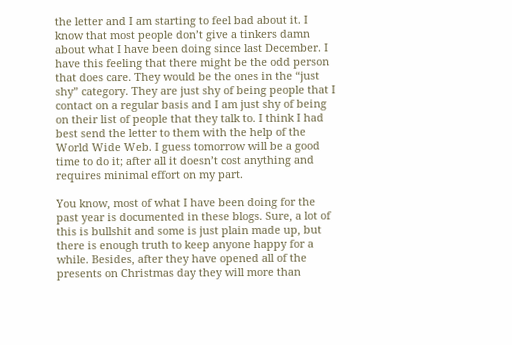the letter and I am starting to feel bad about it. I know that most people don’t give a tinkers damn about what I have been doing since last December. I have this feeling that there might be the odd person that does care. They would be the ones in the “just shy” category. They are just shy of being people that I contact on a regular basis and I am just shy of being on their list of people that they talk to. I think I had best send the letter to them with the help of the World Wide Web. I guess tomorrow will be a good time to do it; after all it doesn’t cost anything and requires minimal effort on my part.

You know, most of what I have been doing for the past year is documented in these blogs. Sure, a lot of this is bullshit and some is just plain made up, but there is enough truth to keep anyone happy for a while. Besides, after they have opened all of the presents on Christmas day they will more than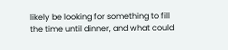likely be looking for something to fill the time until dinner, and what could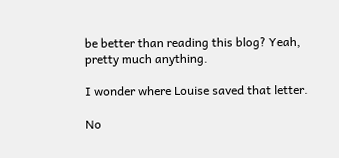be better than reading this blog? Yeah, pretty much anything.

I wonder where Louise saved that letter.

No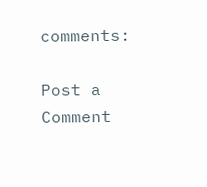comments:

Post a Comment